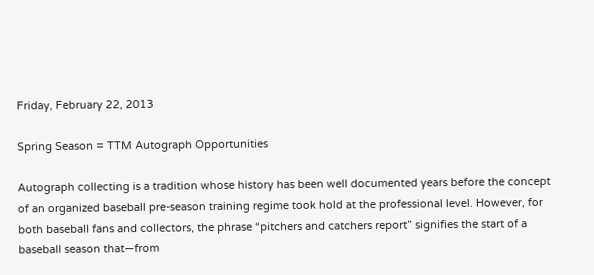Friday, February 22, 2013

Spring Season = TTM Autograph Opportunities

Autograph collecting is a tradition whose history has been well documented years before the concept of an organized baseball pre-season training regime took hold at the professional level. However, for both baseball fans and collectors, the phrase “pitchers and catchers report” signifies the start of a baseball season that—from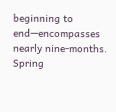beginning to end—encompasses nearly nine-months. Spring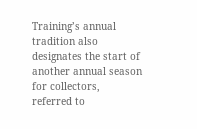Training’s annual tradition also designates the start of another annual season for collectors, referred to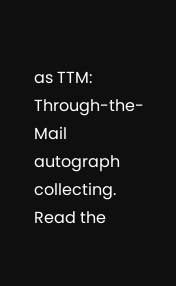as TTM: Through-the-Mail autograph collecting. Read the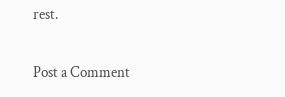rest.


Post a Comment